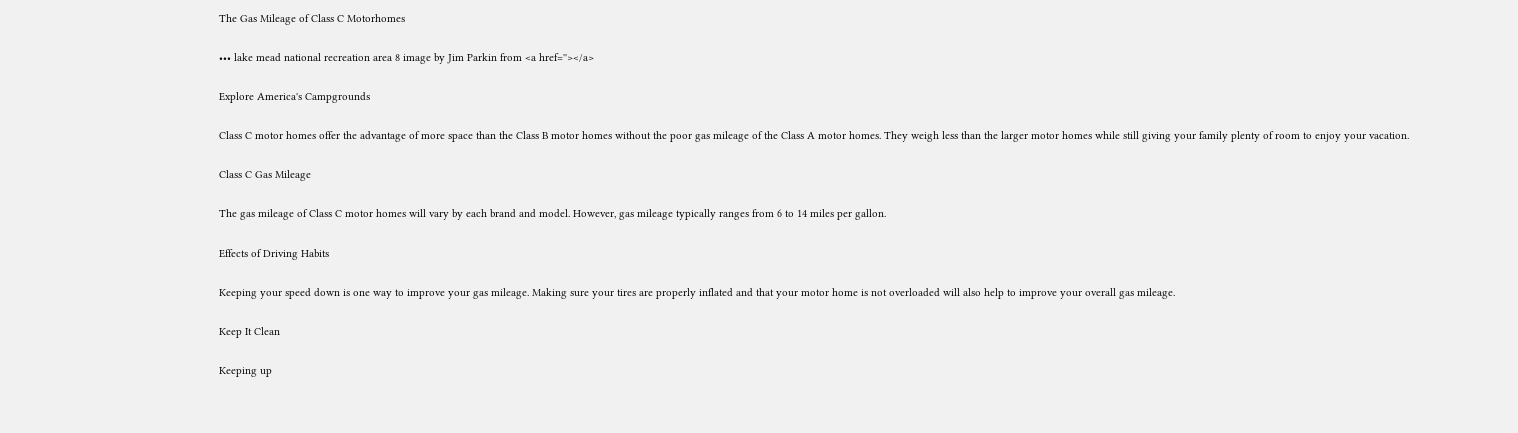The Gas Mileage of Class C Motorhomes

••• lake mead national recreation area 8 image by Jim Parkin from <a href=''></a>

Explore America's Campgrounds

Class C motor homes offer the advantage of more space than the Class B motor homes without the poor gas mileage of the Class A motor homes. They weigh less than the larger motor homes while still giving your family plenty of room to enjoy your vacation.

Class C Gas Mileage

The gas mileage of Class C motor homes will vary by each brand and model. However, gas mileage typically ranges from 6 to 14 miles per gallon.

Effects of Driving Habits

Keeping your speed down is one way to improve your gas mileage. Making sure your tires are properly inflated and that your motor home is not overloaded will also help to improve your overall gas mileage.

Keep It Clean

Keeping up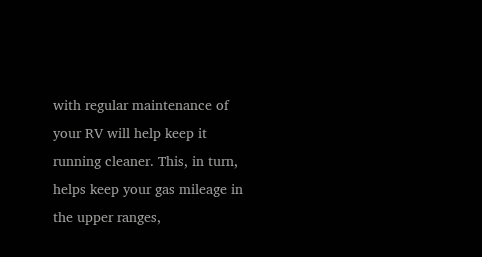with regular maintenance of your RV will help keep it running cleaner. This, in turn, helps keep your gas mileage in the upper ranges,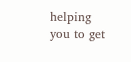helping you to get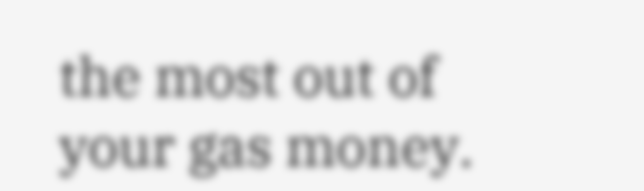the most out of your gas money.